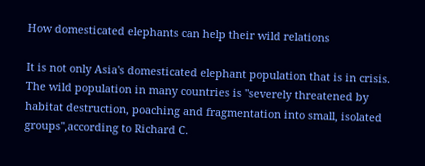How domesticated elephants can help their wild relations

It is not only Asia's domesticated elephant population that is in crisis. The wild population in many countries is "severely threatened by habitat destruction, poaching and fragmentation into small, isolated groups",according to Richard C.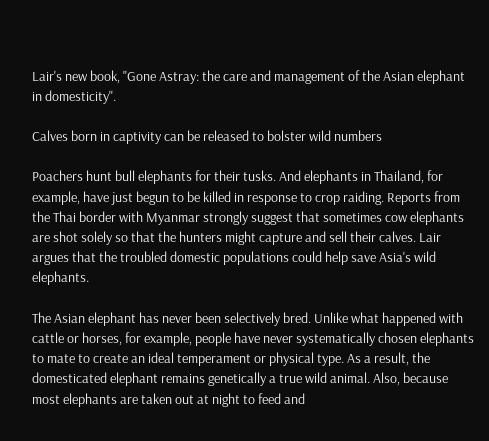Lair's new book, "Gone Astray: the care and management of the Asian elephant in domesticity".

Calves born in captivity can be released to bolster wild numbers

Poachers hunt bull elephants for their tusks. And elephants in Thailand, for example, have just begun to be killed in response to crop raiding. Reports from the Thai border with Myanmar strongly suggest that sometimes cow elephants are shot solely so that the hunters might capture and sell their calves. Lair argues that the troubled domestic populations could help save Asia's wild elephants.

The Asian elephant has never been selectively bred. Unlike what happened with cattle or horses, for example, people have never systematically chosen elephants to mate to create an ideal temperament or physical type. As a result, the domesticated elephant remains genetically a true wild animal. Also, because most elephants are taken out at night to feed and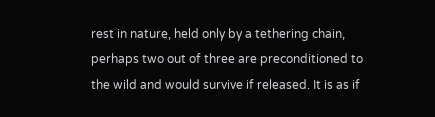rest in nature, held only by a tethering chain, perhaps two out of three are preconditioned to the wild and would survive if released. It is as if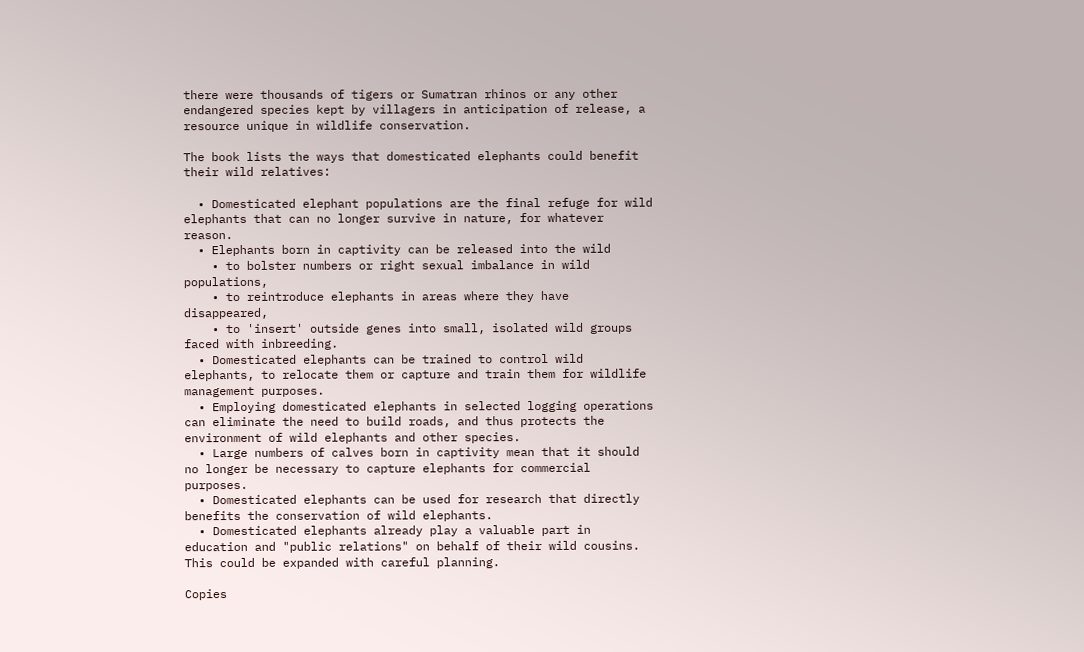there were thousands of tigers or Sumatran rhinos or any other endangered species kept by villagers in anticipation of release, a resource unique in wildlife conservation.

The book lists the ways that domesticated elephants could benefit their wild relatives:

  • Domesticated elephant populations are the final refuge for wild elephants that can no longer survive in nature, for whatever reason.
  • Elephants born in captivity can be released into the wild
    • to bolster numbers or right sexual imbalance in wild populations,
    • to reintroduce elephants in areas where they have disappeared,
    • to 'insert' outside genes into small, isolated wild groups faced with inbreeding.
  • Domesticated elephants can be trained to control wild elephants, to relocate them or capture and train them for wildlife management purposes.
  • Employing domesticated elephants in selected logging operations can eliminate the need to build roads, and thus protects the environment of wild elephants and other species.
  • Large numbers of calves born in captivity mean that it should no longer be necessary to capture elephants for commercial purposes.
  • Domesticated elephants can be used for research that directly benefits the conservation of wild elephants.
  • Domesticated elephants already play a valuable part in education and "public relations" on behalf of their wild cousins. This could be expanded with careful planning.

Copies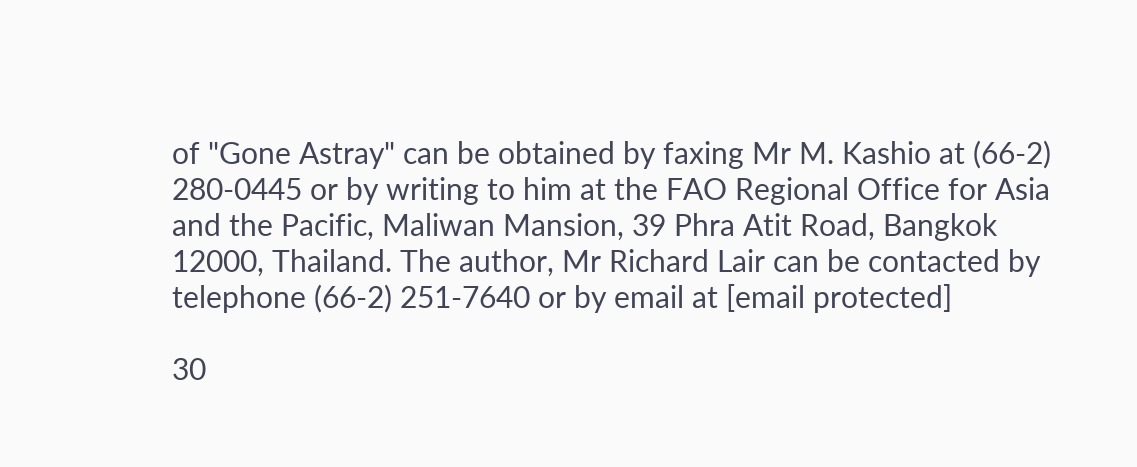of "Gone Astray" can be obtained by faxing Mr M. Kashio at (66-2) 280-0445 or by writing to him at the FAO Regional Office for Asia and the Pacific, Maliwan Mansion, 39 Phra Atit Road, Bangkok 12000, Thailand. The author, Mr Richard Lair can be contacted by telephone (66-2) 251-7640 or by email at [email protected]

30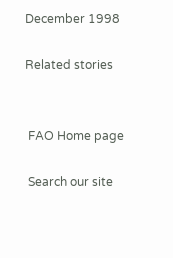December 1998

Related stories


 FAO Home page

 Search our site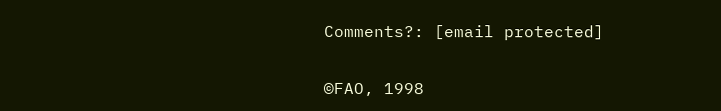Comments?: [email protected]

©FAO, 1998